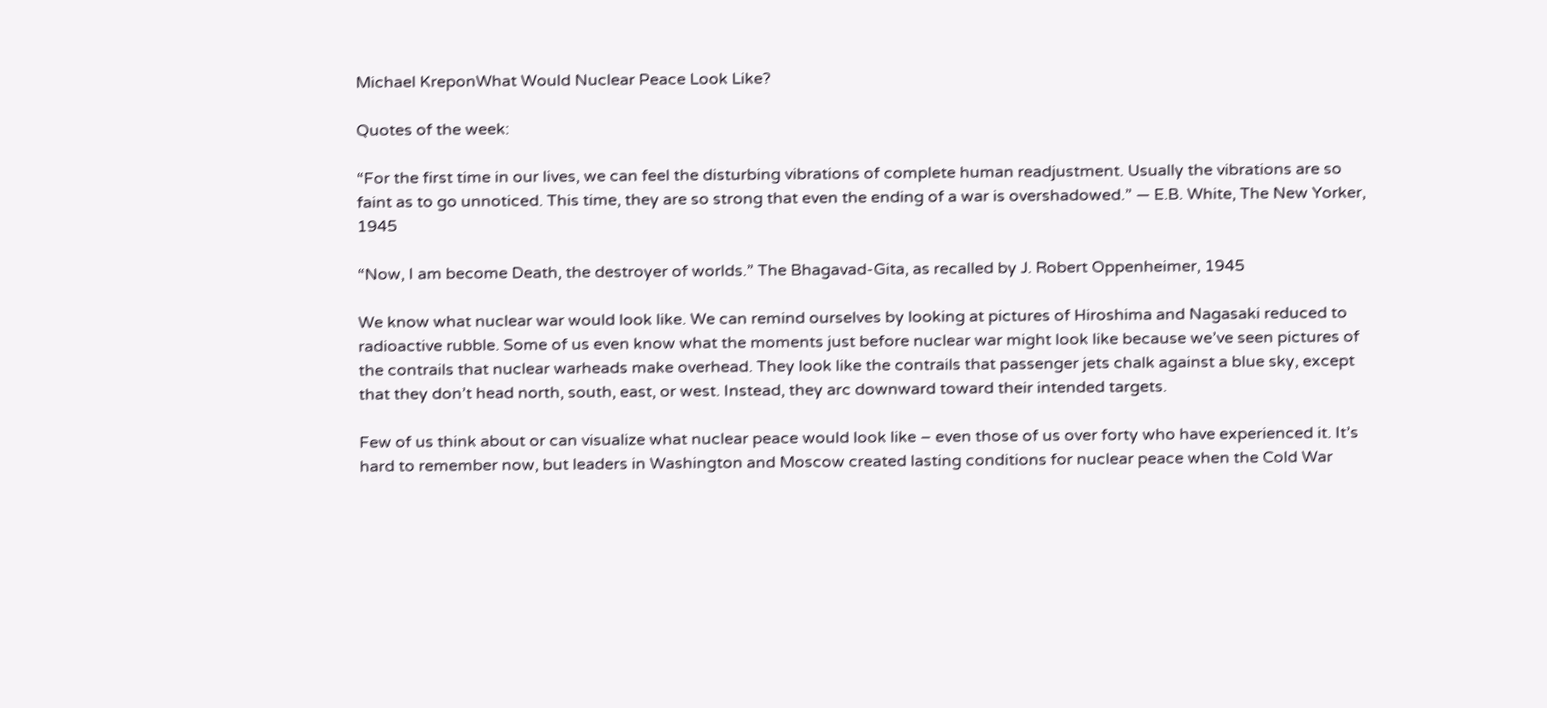Michael KreponWhat Would Nuclear Peace Look Like?

Quotes of the week:

“For the first time in our lives, we can feel the disturbing vibrations of complete human readjustment. Usually the vibrations are so faint as to go unnoticed. This time, they are so strong that even the ending of a war is overshadowed.” — E.B. White, The New Yorker, 1945

“Now, I am become Death, the destroyer of worlds.” The Bhagavad-Gita, as recalled by J. Robert Oppenheimer, 1945

We know what nuclear war would look like. We can remind ourselves by looking at pictures of Hiroshima and Nagasaki reduced to radioactive rubble. Some of us even know what the moments just before nuclear war might look like because we’ve seen pictures of the contrails that nuclear warheads make overhead. They look like the contrails that passenger jets chalk against a blue sky, except that they don’t head north, south, east, or west. Instead, they arc downward toward their intended targets.

Few of us think about or can visualize what nuclear peace would look like – even those of us over forty who have experienced it. It’s hard to remember now, but leaders in Washington and Moscow created lasting conditions for nuclear peace when the Cold War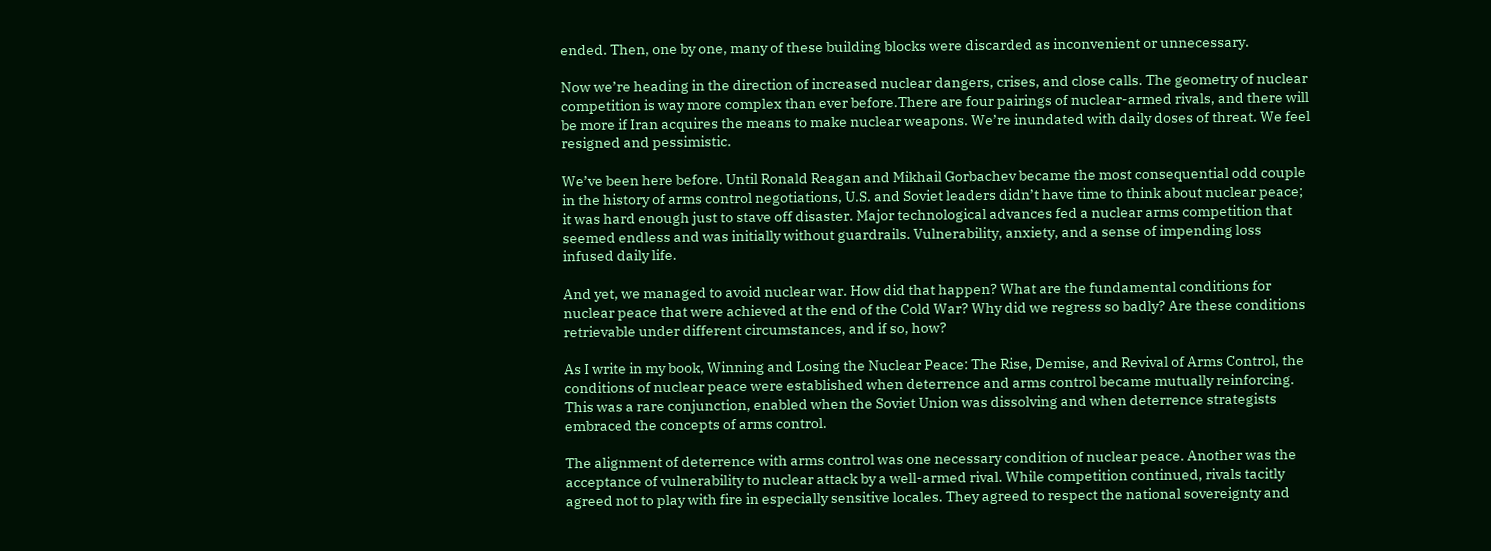ended. Then, one by one, many of these building blocks were discarded as inconvenient or unnecessary.

Now we’re heading in the direction of increased nuclear dangers, crises, and close calls. The geometry of nuclear competition is way more complex than ever before.There are four pairings of nuclear-armed rivals, and there will be more if Iran acquires the means to make nuclear weapons. We’re inundated with daily doses of threat. We feel resigned and pessimistic.

We’ve been here before. Until Ronald Reagan and Mikhail Gorbachev became the most consequential odd couple in the history of arms control negotiations, U.S. and Soviet leaders didn’t have time to think about nuclear peace; it was hard enough just to stave off disaster. Major technological advances fed a nuclear arms competition that seemed endless and was initially without guardrails. Vulnerability, anxiety, and a sense of impending loss infused daily life.

And yet, we managed to avoid nuclear war. How did that happen? What are the fundamental conditions for nuclear peace that were achieved at the end of the Cold War? Why did we regress so badly? Are these conditions retrievable under different circumstances, and if so, how?

As I write in my book, Winning and Losing the Nuclear Peace: The Rise, Demise, and Revival of Arms Control, the conditions of nuclear peace were established when deterrence and arms control became mutually reinforcing. This was a rare conjunction, enabled when the Soviet Union was dissolving and when deterrence strategists embraced the concepts of arms control.

The alignment of deterrence with arms control was one necessary condition of nuclear peace. Another was the acceptance of vulnerability to nuclear attack by a well-armed rival. While competition continued, rivals tacitly agreed not to play with fire in especially sensitive locales. They agreed to respect the national sovereignty and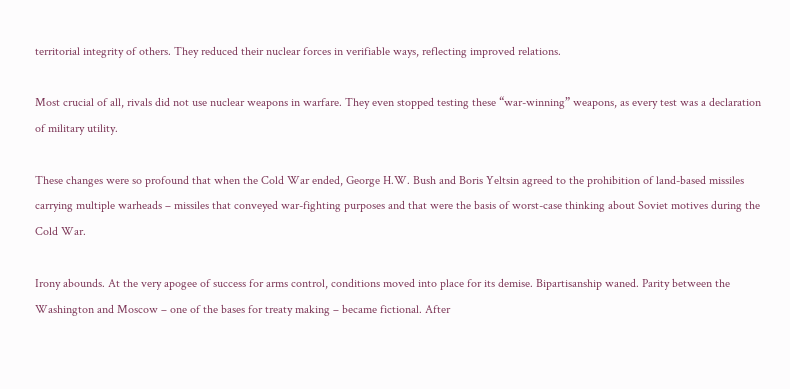territorial integrity of others. They reduced their nuclear forces in verifiable ways, reflecting improved relations.

Most crucial of all, rivals did not use nuclear weapons in warfare. They even stopped testing these “war-winning” weapons, as every test was a declaration of military utility.

These changes were so profound that when the Cold War ended, George H.W. Bush and Boris Yeltsin agreed to the prohibition of land-based missiles carrying multiple warheads – missiles that conveyed war-fighting purposes and that were the basis of worst-case thinking about Soviet motives during the Cold War.

Irony abounds. At the very apogee of success for arms control, conditions moved into place for its demise. Bipartisanship waned. Parity between the Washington and Moscow – one of the bases for treaty making – became fictional. After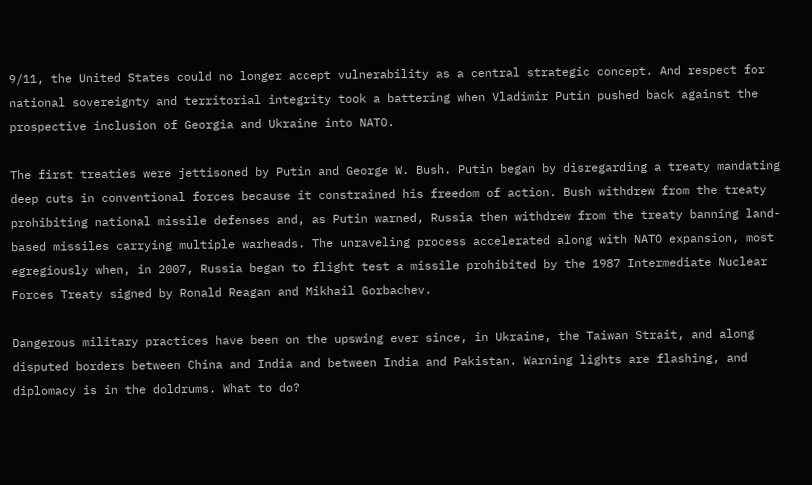9/11, the United States could no longer accept vulnerability as a central strategic concept. And respect for national sovereignty and territorial integrity took a battering when Vladimir Putin pushed back against the prospective inclusion of Georgia and Ukraine into NATO.

The first treaties were jettisoned by Putin and George W. Bush. Putin began by disregarding a treaty mandating deep cuts in conventional forces because it constrained his freedom of action. Bush withdrew from the treaty prohibiting national missile defenses and, as Putin warned, Russia then withdrew from the treaty banning land-based missiles carrying multiple warheads. The unraveling process accelerated along with NATO expansion, most egregiously when, in 2007, Russia began to flight test a missile prohibited by the 1987 Intermediate Nuclear Forces Treaty signed by Ronald Reagan and Mikhail Gorbachev.

Dangerous military practices have been on the upswing ever since, in Ukraine, the Taiwan Strait, and along disputed borders between China and India and between India and Pakistan. Warning lights are flashing, and diplomacy is in the doldrums. What to do?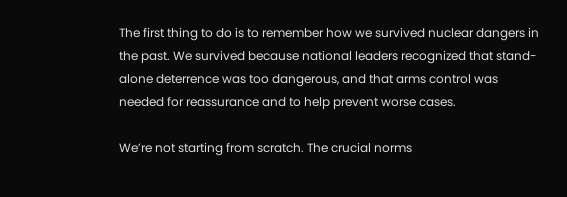The first thing to do is to remember how we survived nuclear dangers in the past. We survived because national leaders recognized that stand-alone deterrence was too dangerous, and that arms control was needed for reassurance and to help prevent worse cases.

We’re not starting from scratch. The crucial norms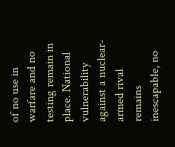of no use in warfare and no testing remain in place. National vulnerability against a nuclear-armed rival remains inescapable, no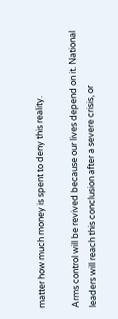matter how much money is spent to deny this reality.

Arms control will be revived because our lives depend on it. National leaders will reach this conclusion after a severe crisis, or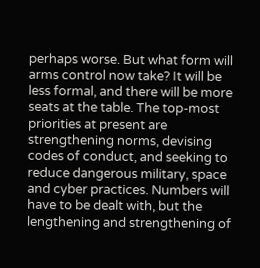perhaps worse. But what form will arms control now take? It will be less formal, and there will be more seats at the table. The top-most priorities at present are strengthening norms, devising codes of conduct, and seeking to reduce dangerous military, space and cyber practices. Numbers will have to be dealt with, but the lengthening and strengthening of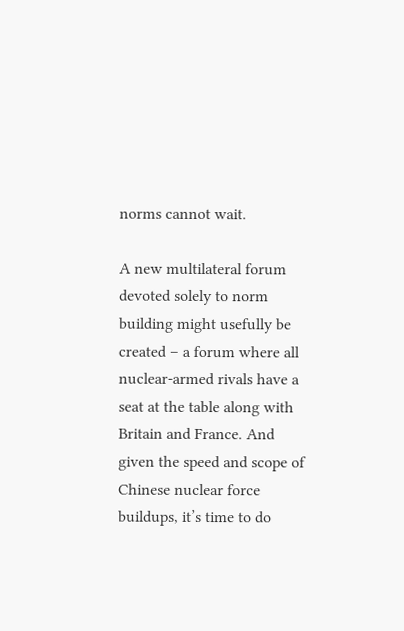norms cannot wait.

A new multilateral forum devoted solely to norm building might usefully be created – a forum where all nuclear-armed rivals have a seat at the table along with Britain and France. And given the speed and scope of Chinese nuclear force buildups, it’s time to do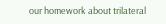our homework about trilateral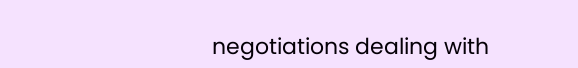negotiations dealing with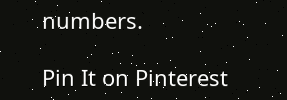numbers.

Pin It on Pinterest